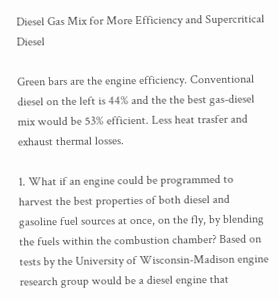Diesel Gas Mix for More Efficiency and Supercritical Diesel

Green bars are the engine efficiency. Conventional diesel on the left is 44% and the the best gas-diesel mix would be 53% efficient. Less heat trasfer and exhaust thermal losses.

1. What if an engine could be programmed to harvest the best properties of both diesel and gasoline fuel sources at once, on the fly, by blending the fuels within the combustion chamber? Based on tests by the University of Wisconsin-Madison engine research group would be a diesel engine that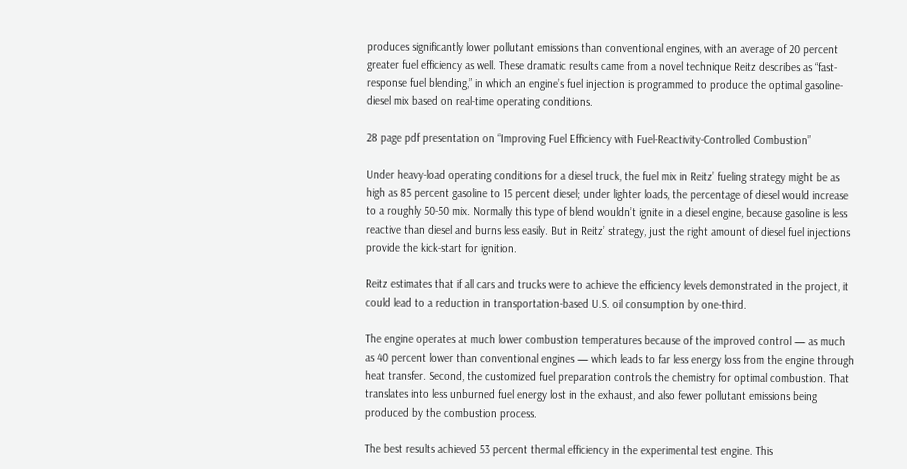produces significantly lower pollutant emissions than conventional engines, with an average of 20 percent greater fuel efficiency as well. These dramatic results came from a novel technique Reitz describes as “fast-response fuel blending,” in which an engine’s fuel injection is programmed to produce the optimal gasoline-diesel mix based on real-time operating conditions.

28 page pdf presentation on “Improving Fuel Efficiency with Fuel-Reactivity-Controlled Combustion”

Under heavy-load operating conditions for a diesel truck, the fuel mix in Reitz’ fueling strategy might be as high as 85 percent gasoline to 15 percent diesel; under lighter loads, the percentage of diesel would increase to a roughly 50-50 mix. Normally this type of blend wouldn’t ignite in a diesel engine, because gasoline is less reactive than diesel and burns less easily. But in Reitz’ strategy, just the right amount of diesel fuel injections provide the kick-start for ignition.

Reitz estimates that if all cars and trucks were to achieve the efficiency levels demonstrated in the project, it could lead to a reduction in transportation-based U.S. oil consumption by one-third.

The engine operates at much lower combustion temperatures because of the improved control — as much as 40 percent lower than conventional engines — which leads to far less energy loss from the engine through heat transfer. Second, the customized fuel preparation controls the chemistry for optimal combustion. That translates into less unburned fuel energy lost in the exhaust, and also fewer pollutant emissions being produced by the combustion process.

The best results achieved 53 percent thermal efficiency in the experimental test engine. This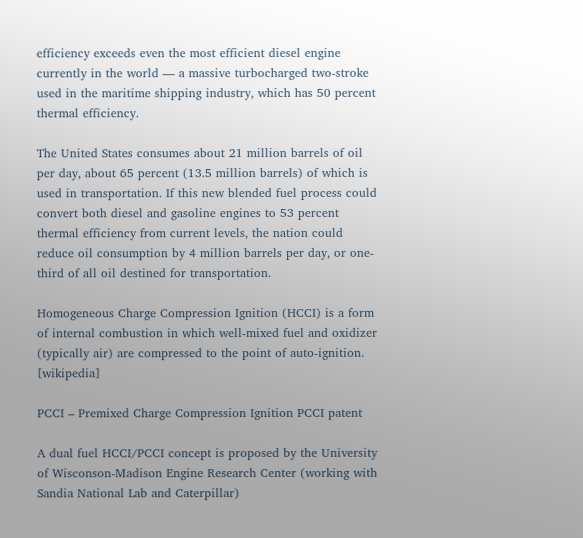efficiency exceeds even the most efficient diesel engine currently in the world — a massive turbocharged two-stroke used in the maritime shipping industry, which has 50 percent thermal efficiency.

The United States consumes about 21 million barrels of oil per day, about 65 percent (13.5 million barrels) of which is used in transportation. If this new blended fuel process could convert both diesel and gasoline engines to 53 percent thermal efficiency from current levels, the nation could reduce oil consumption by 4 million barrels per day, or one-third of all oil destined for transportation.

Homogeneous Charge Compression Ignition (HCCI) is a form of internal combustion in which well-mixed fuel and oxidizer (typically air) are compressed to the point of auto-ignition. [wikipedia]

PCCI – Premixed Charge Compression Ignition PCCI patent

A dual fuel HCCI/PCCI concept is proposed by the University of Wisconson-Madison Engine Research Center (working with Sandia National Lab and Caterpillar)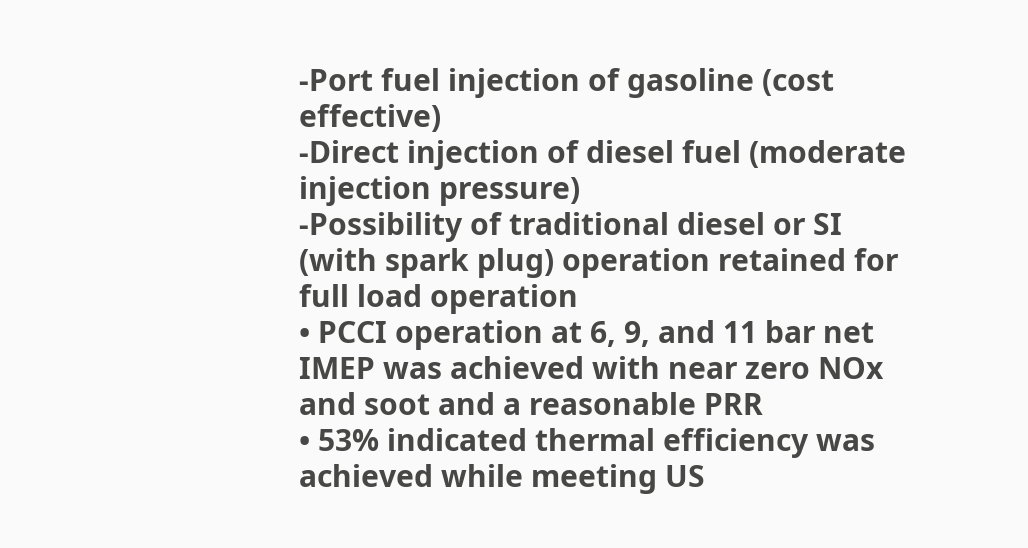-Port fuel injection of gasoline (cost effective)
-Direct injection of diesel fuel (moderate injection pressure)
-Possibility of traditional diesel or SI (with spark plug) operation retained for full load operation
• PCCI operation at 6, 9, and 11 bar net IMEP was achieved with near zero NOx and soot and a reasonable PRR
• 53% indicated thermal efficiency was achieved while meeting US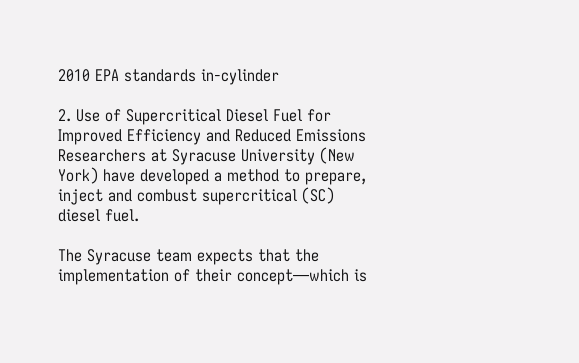2010 EPA standards in-cylinder

2. Use of Supercritical Diesel Fuel for Improved Efficiency and Reduced Emissions Researchers at Syracuse University (New York) have developed a method to prepare, inject and combust supercritical (SC) diesel fuel.

The Syracuse team expects that the implementation of their concept—which is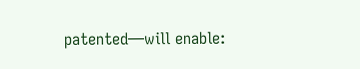patented—will enable: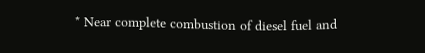* Near complete combustion of diesel fuel and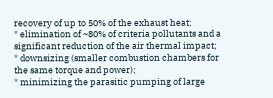recovery of up to 50% of the exhaust heat;
* elimination of ~80% of criteria pollutants and a significant reduction of the air thermal impact;
* downsizing (smaller combustion chambers for the same torque and power);
* minimizing the parasitic pumping of large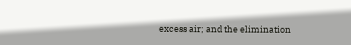excess air; and the elimination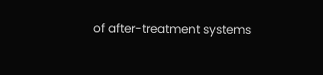of after-treatment systems